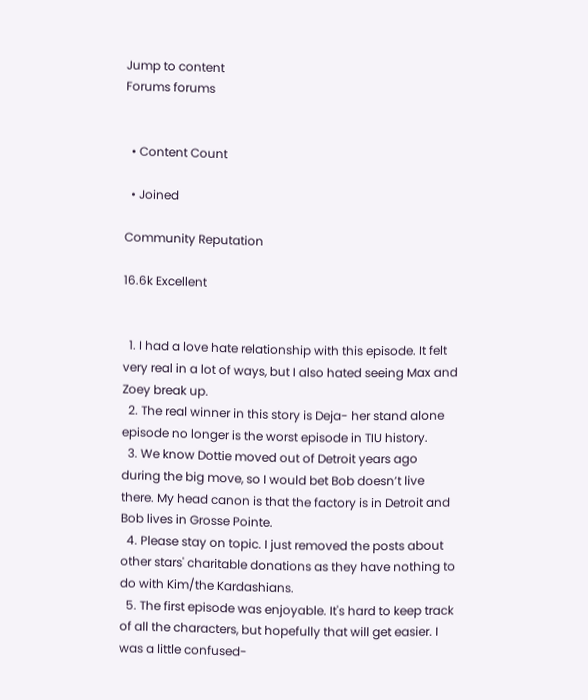Jump to content
Forums forums


  • Content Count

  • Joined

Community Reputation

16.6k Excellent


  1. I had a love hate relationship with this episode. It felt very real in a lot of ways, but I also hated seeing Max and Zoey break up.
  2. The real winner in this story is Deja- her stand alone episode no longer is the worst episode in TIU history.
  3. We know Dottie moved out of Detroit years ago during the big move, so I would bet Bob doesn’t live there. My head canon is that the factory is in Detroit and Bob lives in Grosse Pointe.
  4. Please stay on topic. I just removed the posts about other stars' charitable donations as they have nothing to do with Kim/the Kardashians.
  5. The first episode was enjoyable. It's hard to keep track of all the characters, but hopefully that will get easier. I was a little confused-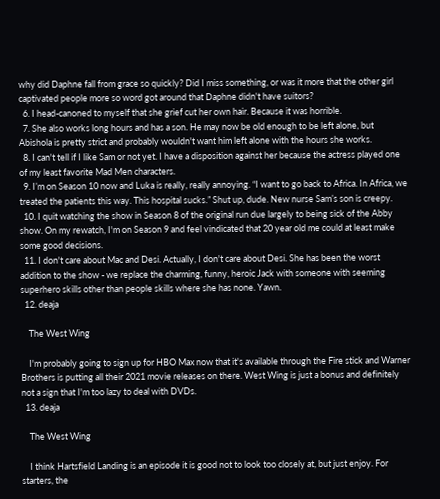why did Daphne fall from grace so quickly? Did I miss something, or was it more that the other girl captivated people more so word got around that Daphne didn't have suitors?
  6. I head-canoned to myself that she grief cut her own hair. Because it was horrible.
  7. She also works long hours and has a son. He may now be old enough to be left alone, but Abishola is pretty strict and probably wouldn't want him left alone with the hours she works.
  8. I can't tell if I like Sam or not yet. I have a disposition against her because the actress played one of my least favorite Mad Men characters.
  9. I’m on Season 10 now and Luka is really, really annoying. “I want to go back to Africa. In Africa, we treated the patients this way. This hospital sucks.” Shut up, dude. New nurse Sam’s son is creepy.
  10. I quit watching the show in Season 8 of the original run due largely to being sick of the Abby show. On my rewatch, I'm on Season 9 and feel vindicated that 20 year old me could at least make some good decisions.
  11. I don't care about Mac and Desi. Actually, I don't care about Desi. She has been the worst addition to the show - we replace the charming, funny, heroic Jack with someone with seeming superhero skills other than people skills where she has none. Yawn.
  12. deaja

    The West Wing

    I'm probably going to sign up for HBO Max now that it's available through the Fire stick and Warner Brothers is putting all their 2021 movie releases on there. West Wing is just a bonus and definitely not a sign that I'm too lazy to deal with DVDs.
  13. deaja

    The West Wing

    I think Hartsfield Landing is an episode it is good not to look too closely at, but just enjoy. For starters, the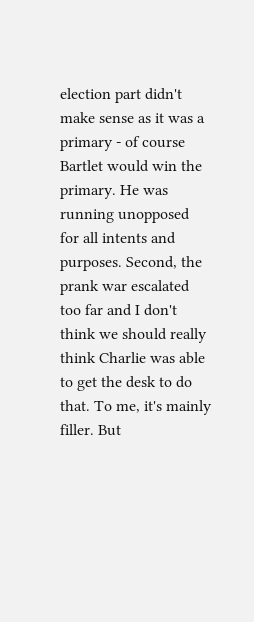election part didn't make sense as it was a primary - of course Bartlet would win the primary. He was running unopposed for all intents and purposes. Second, the prank war escalated too far and I don't think we should really think Charlie was able to get the desk to do that. To me, it's mainly filler. But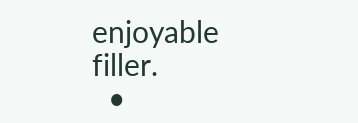enjoyable filler.
  •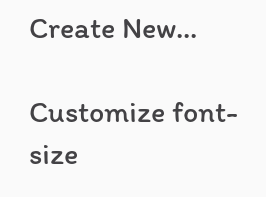Create New...

Customize font-size